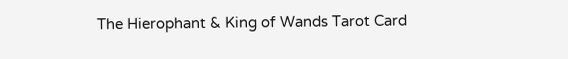The Hierophant & King of Wands Tarot Card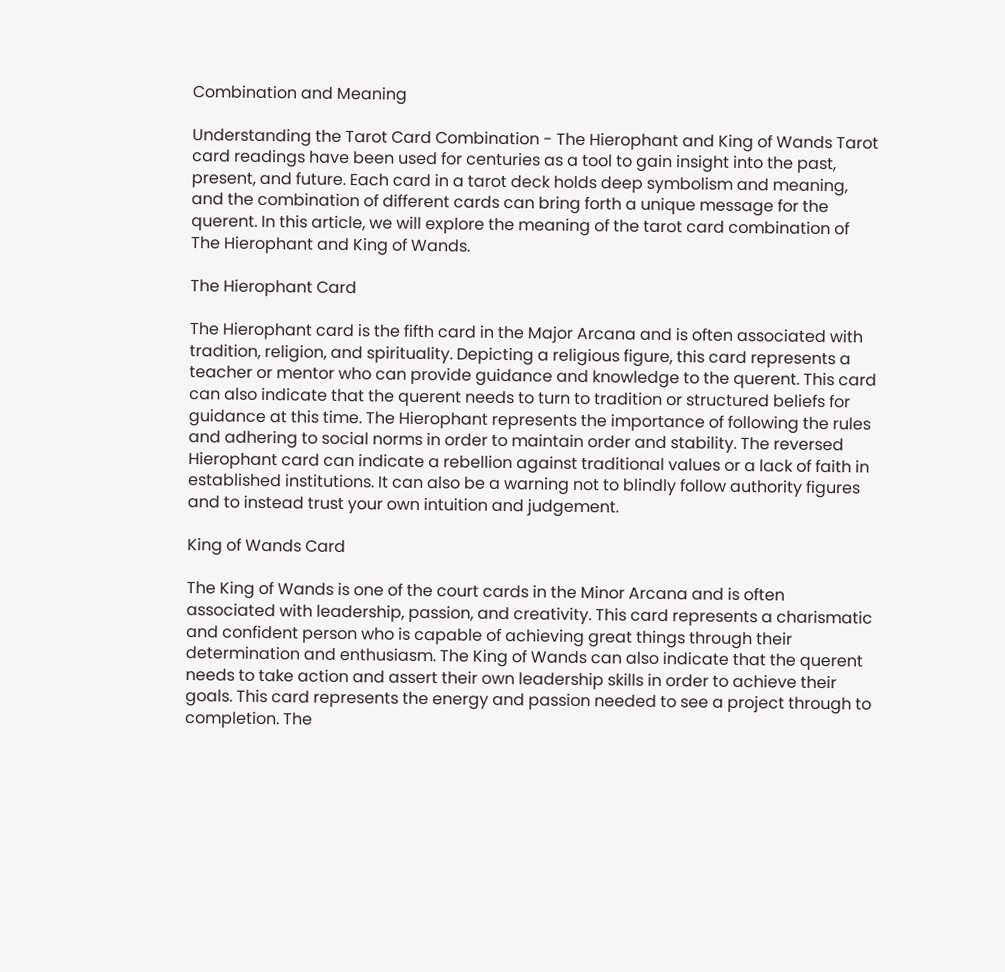Combination and Meaning

Understanding the Tarot Card Combination - The Hierophant and King of Wands Tarot card readings have been used for centuries as a tool to gain insight into the past, present, and future. Each card in a tarot deck holds deep symbolism and meaning, and the combination of different cards can bring forth a unique message for the querent. In this article, we will explore the meaning of the tarot card combination of The Hierophant and King of Wands.

The Hierophant Card

The Hierophant card is the fifth card in the Major Arcana and is often associated with tradition, religion, and spirituality. Depicting a religious figure, this card represents a teacher or mentor who can provide guidance and knowledge to the querent. This card can also indicate that the querent needs to turn to tradition or structured beliefs for guidance at this time. The Hierophant represents the importance of following the rules and adhering to social norms in order to maintain order and stability. The reversed Hierophant card can indicate a rebellion against traditional values or a lack of faith in established institutions. It can also be a warning not to blindly follow authority figures and to instead trust your own intuition and judgement.

King of Wands Card

The King of Wands is one of the court cards in the Minor Arcana and is often associated with leadership, passion, and creativity. This card represents a charismatic and confident person who is capable of achieving great things through their determination and enthusiasm. The King of Wands can also indicate that the querent needs to take action and assert their own leadership skills in order to achieve their goals. This card represents the energy and passion needed to see a project through to completion. The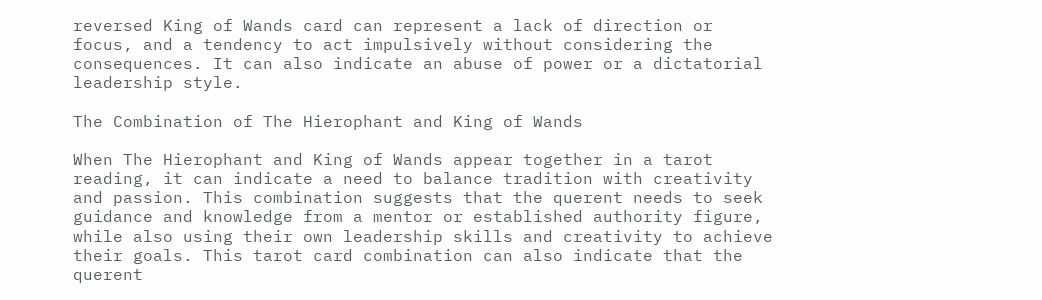reversed King of Wands card can represent a lack of direction or focus, and a tendency to act impulsively without considering the consequences. It can also indicate an abuse of power or a dictatorial leadership style.

The Combination of The Hierophant and King of Wands

When The Hierophant and King of Wands appear together in a tarot reading, it can indicate a need to balance tradition with creativity and passion. This combination suggests that the querent needs to seek guidance and knowledge from a mentor or established authority figure, while also using their own leadership skills and creativity to achieve their goals. This tarot card combination can also indicate that the querent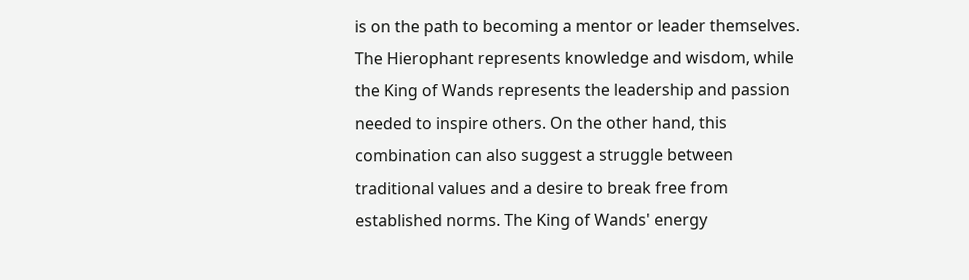is on the path to becoming a mentor or leader themselves. The Hierophant represents knowledge and wisdom, while the King of Wands represents the leadership and passion needed to inspire others. On the other hand, this combination can also suggest a struggle between traditional values and a desire to break free from established norms. The King of Wands' energy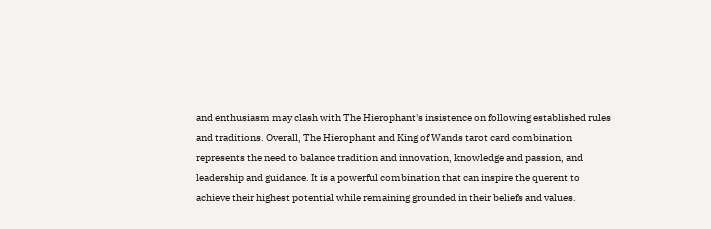and enthusiasm may clash with The Hierophant's insistence on following established rules and traditions. Overall, The Hierophant and King of Wands tarot card combination represents the need to balance tradition and innovation, knowledge and passion, and leadership and guidance. It is a powerful combination that can inspire the querent to achieve their highest potential while remaining grounded in their beliefs and values.